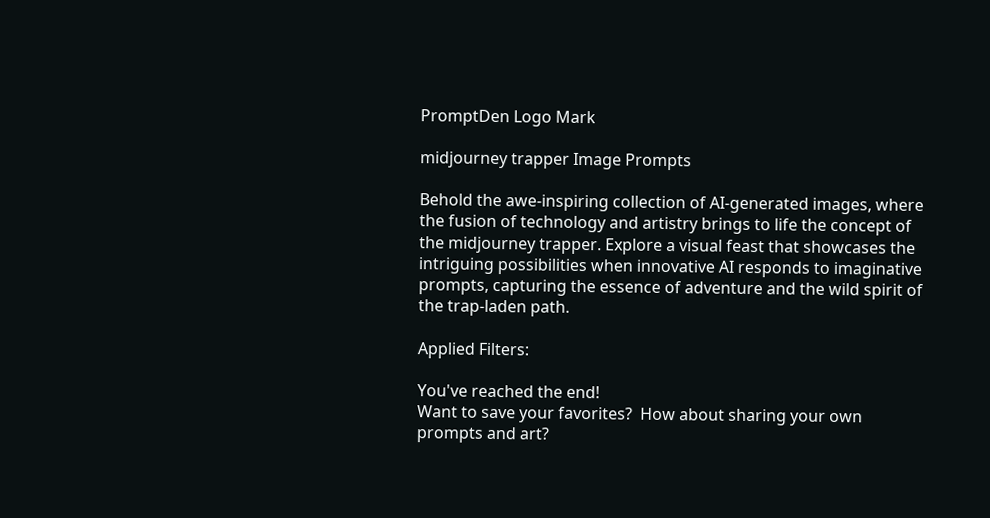PromptDen Logo Mark

midjourney trapper Image Prompts

Behold the awe-inspiring collection of AI-generated images, where the fusion of technology and artistry brings to life the concept of the midjourney trapper. Explore a visual feast that showcases the intriguing possibilities when innovative AI responds to imaginative prompts, capturing the essence of adventure and the wild spirit of the trap-laden path.

Applied Filters:

You've reached the end!
Want to save your favorites?  How about sharing your own prompts and art?